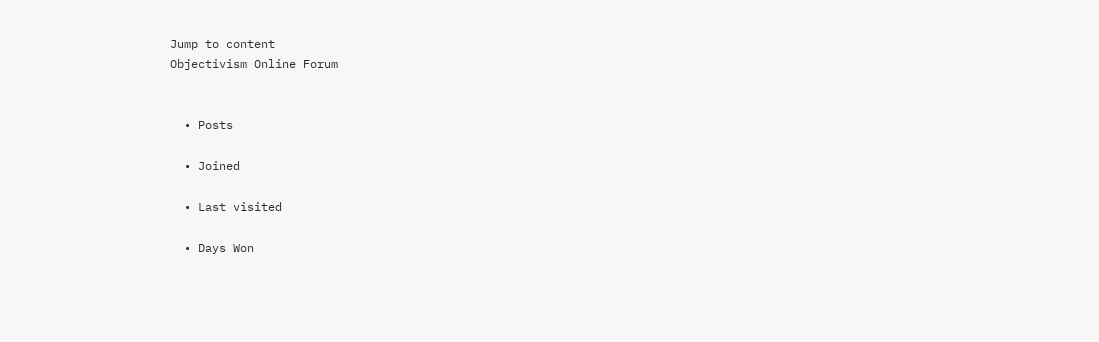Jump to content
Objectivism Online Forum


  • Posts

  • Joined

  • Last visited

  • Days Won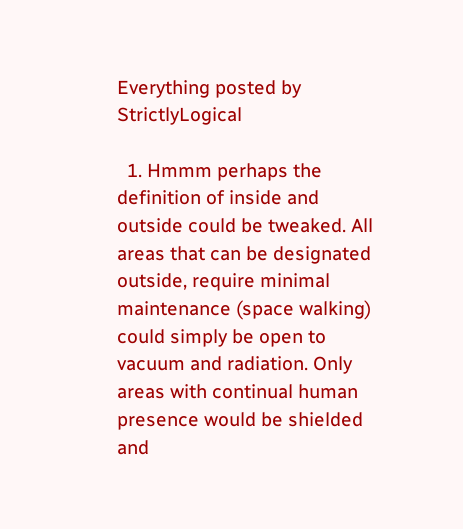Everything posted by StrictlyLogical

  1. Hmmm perhaps the definition of inside and outside could be tweaked. All areas that can be designated outside, require minimal maintenance (space walking) could simply be open to vacuum and radiation. Only areas with continual human presence would be shielded and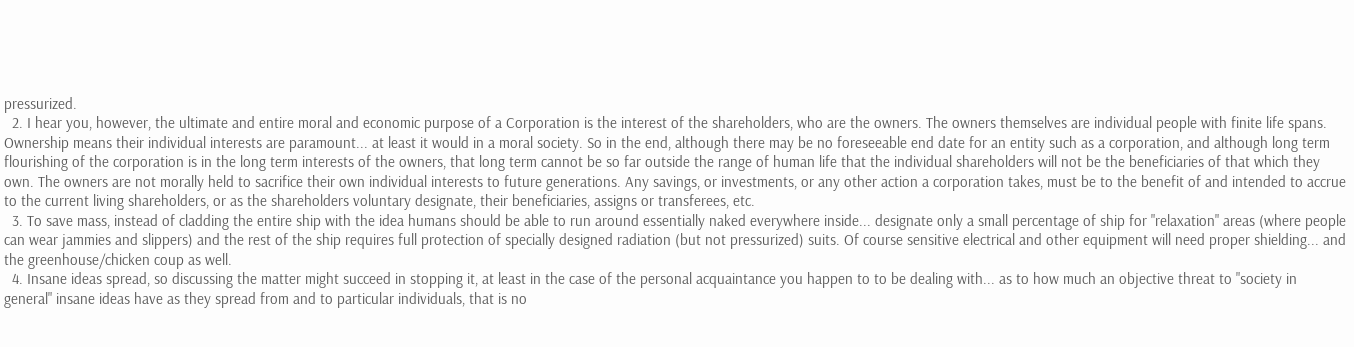pressurized.
  2. I hear you, however, the ultimate and entire moral and economic purpose of a Corporation is the interest of the shareholders, who are the owners. The owners themselves are individual people with finite life spans. Ownership means their individual interests are paramount... at least it would in a moral society. So in the end, although there may be no foreseeable end date for an entity such as a corporation, and although long term flourishing of the corporation is in the long term interests of the owners, that long term cannot be so far outside the range of human life that the individual shareholders will not be the beneficiaries of that which they own. The owners are not morally held to sacrifice their own individual interests to future generations. Any savings, or investments, or any other action a corporation takes, must be to the benefit of and intended to accrue to the current living shareholders, or as the shareholders voluntary designate, their beneficiaries, assigns or transferees, etc.
  3. To save mass, instead of cladding the entire ship with the idea humans should be able to run around essentially naked everywhere inside... designate only a small percentage of ship for "relaxation" areas (where people can wear jammies and slippers) and the rest of the ship requires full protection of specially designed radiation (but not pressurized) suits. Of course sensitive electrical and other equipment will need proper shielding... and the greenhouse/chicken coup as well.
  4. Insane ideas spread, so discussing the matter might succeed in stopping it, at least in the case of the personal acquaintance you happen to to be dealing with... as to how much an objective threat to "society in general" insane ideas have as they spread from and to particular individuals, that is no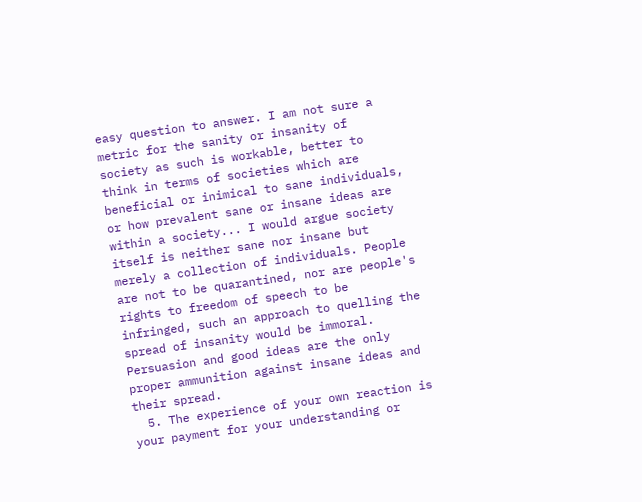easy question to answer. I am not sure a metric for the sanity or insanity of society as such is workable, better to think in terms of societies which are beneficial or inimical to sane individuals, or how prevalent sane or insane ideas are within a society... I would argue society itself is neither sane nor insane but merely a collection of individuals. People are not to be quarantined, nor are people's rights to freedom of speech to be infringed, such an approach to quelling the spread of insanity would be immoral. Persuasion and good ideas are the only proper ammunition against insane ideas and their spread.
  5. The experience of your own reaction is your payment for your understanding or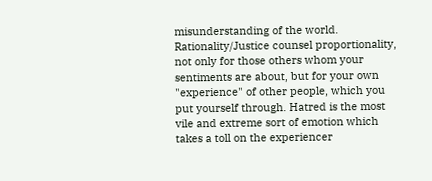misunderstanding of the world. Rationality/Justice counsel proportionality, not only for those others whom your sentiments are about, but for your own "experience" of other people, which you put yourself through. Hatred is the most vile and extreme sort of emotion which takes a toll on the experiencer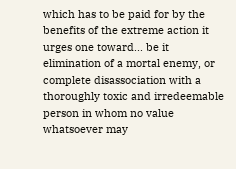which has to be paid for by the benefits of the extreme action it urges one toward... be it elimination of a mortal enemy, or complete disassociation with a thoroughly toxic and irredeemable person in whom no value whatsoever may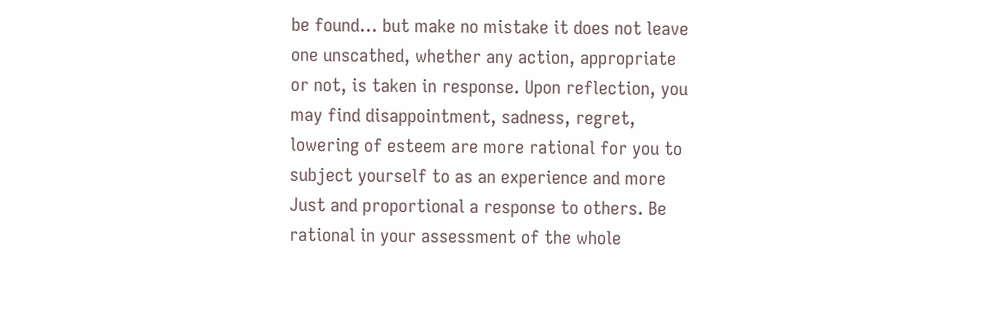be found... but make no mistake it does not leave one unscathed, whether any action, appropriate or not, is taken in response. Upon reflection, you may find disappointment, sadness, regret, lowering of esteem are more rational for you to subject yourself to as an experience and more Just and proportional a response to others. Be rational in your assessment of the whole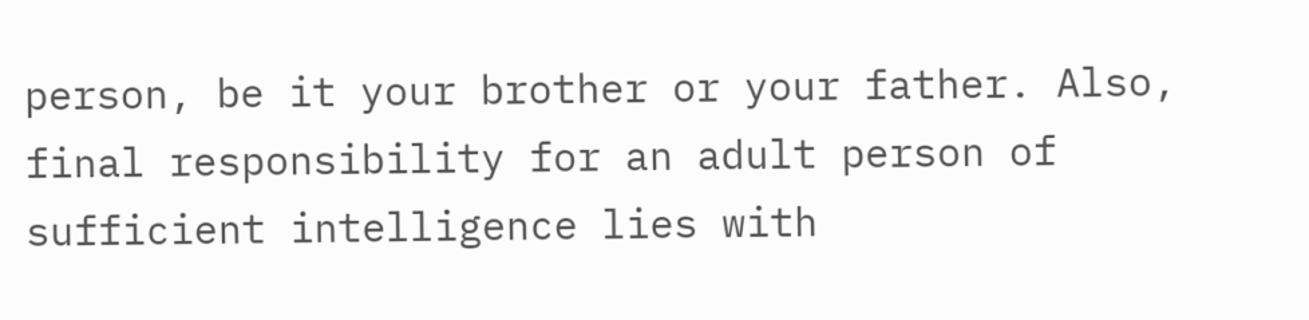person, be it your brother or your father. Also, final responsibility for an adult person of sufficient intelligence lies with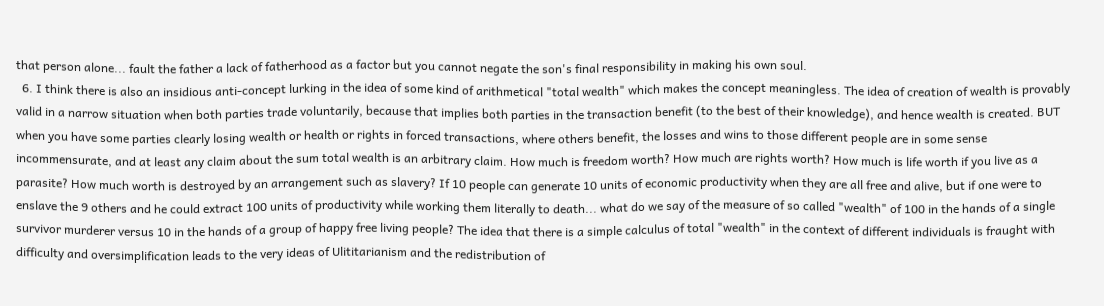that person alone... fault the father a lack of fatherhood as a factor but you cannot negate the son's final responsibility in making his own soul.
  6. I think there is also an insidious anti-concept lurking in the idea of some kind of arithmetical "total wealth" which makes the concept meaningless. The idea of creation of wealth is provably valid in a narrow situation when both parties trade voluntarily, because that implies both parties in the transaction benefit (to the best of their knowledge), and hence wealth is created. BUT when you have some parties clearly losing wealth or health or rights in forced transactions, where others benefit, the losses and wins to those different people are in some sense incommensurate, and at least any claim about the sum total wealth is an arbitrary claim. How much is freedom worth? How much are rights worth? How much is life worth if you live as a parasite? How much worth is destroyed by an arrangement such as slavery? If 10 people can generate 10 units of economic productivity when they are all free and alive, but if one were to enslave the 9 others and he could extract 100 units of productivity while working them literally to death... what do we say of the measure of so called "wealth" of 100 in the hands of a single survivor murderer versus 10 in the hands of a group of happy free living people? The idea that there is a simple calculus of total "wealth" in the context of different individuals is fraught with difficulty and oversimplification leads to the very ideas of Ulititarianism and the redistribution of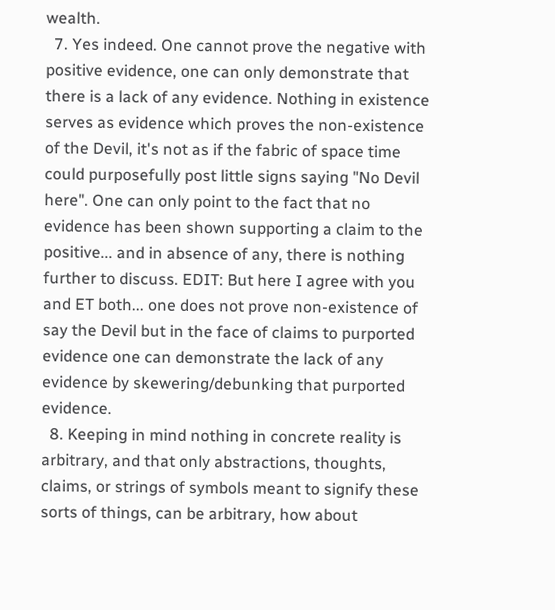wealth.
  7. Yes indeed. One cannot prove the negative with positive evidence, one can only demonstrate that there is a lack of any evidence. Nothing in existence serves as evidence which proves the non-existence of the Devil, it's not as if the fabric of space time could purposefully post little signs saying "No Devil here". One can only point to the fact that no evidence has been shown supporting a claim to the positive... and in absence of any, there is nothing further to discuss. EDIT: But here I agree with you and ET both... one does not prove non-existence of say the Devil but in the face of claims to purported evidence one can demonstrate the lack of any evidence by skewering/debunking that purported evidence.
  8. Keeping in mind nothing in concrete reality is arbitrary, and that only abstractions, thoughts, claims, or strings of symbols meant to signify these sorts of things, can be arbitrary, how about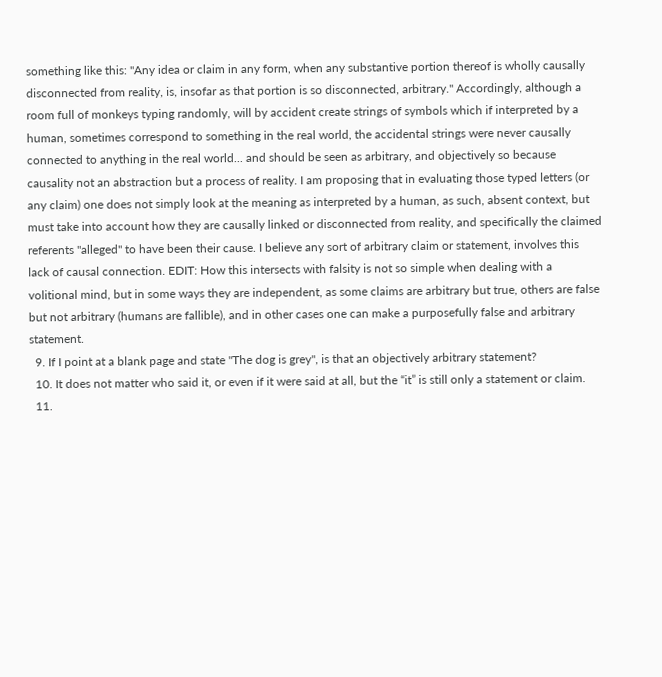something like this: "Any idea or claim in any form, when any substantive portion thereof is wholly causally disconnected from reality, is, insofar as that portion is so disconnected, arbitrary." Accordingly, although a room full of monkeys typing randomly, will by accident create strings of symbols which if interpreted by a human, sometimes correspond to something in the real world, the accidental strings were never causally connected to anything in the real world... and should be seen as arbitrary, and objectively so because causality not an abstraction but a process of reality. I am proposing that in evaluating those typed letters (or any claim) one does not simply look at the meaning as interpreted by a human, as such, absent context, but must take into account how they are causally linked or disconnected from reality, and specifically the claimed referents "alleged" to have been their cause. I believe any sort of arbitrary claim or statement, involves this lack of causal connection. EDIT: How this intersects with falsity is not so simple when dealing with a volitional mind, but in some ways they are independent, as some claims are arbitrary but true, others are false but not arbitrary (humans are fallible), and in other cases one can make a purposefully false and arbitrary statement.
  9. If I point at a blank page and state "The dog is grey", is that an objectively arbitrary statement?
  10. It does not matter who said it, or even if it were said at all, but the “it” is still only a statement or claim.
  11.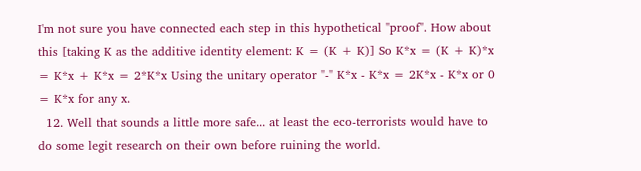I'm not sure you have connected each step in this hypothetical "proof". How about this [taking K as the additive identity element: K = (K + K)] So K*x = (K + K)*x = K*x + K*x = 2*K*x Using the unitary operator "-" K*x - K*x = 2K*x - K*x or 0 = K*x for any x.
  12. Well that sounds a little more safe... at least the eco-terrorists would have to do some legit research on their own before ruining the world.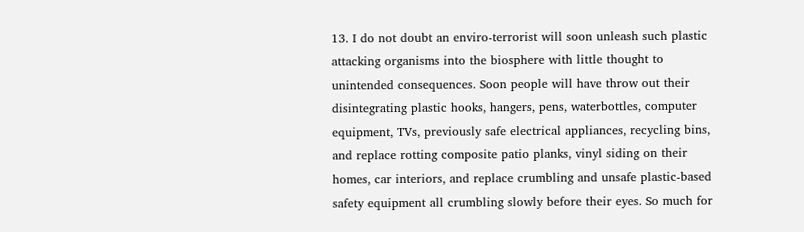13. I do not doubt an enviro-terrorist will soon unleash such plastic attacking organisms into the biosphere with little thought to unintended consequences. Soon people will have throw out their disintegrating plastic hooks, hangers, pens, waterbottles, computer equipment, TVs, previously safe electrical appliances, recycling bins, and replace rotting composite patio planks, vinyl siding on their homes, car interiors, and replace crumbling and unsafe plastic-based safety equipment all crumbling slowly before their eyes. So much for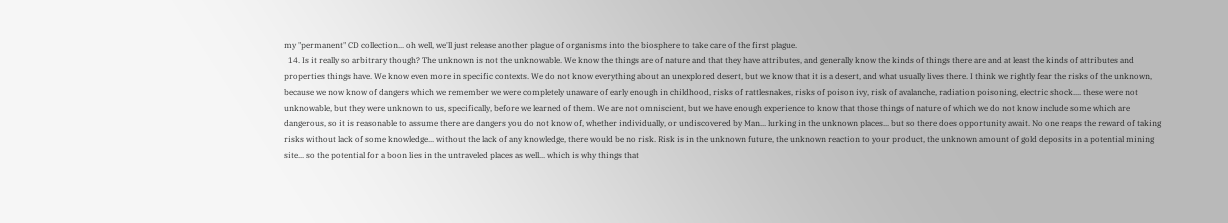my "permanent" CD collection... oh well, we'll just release another plague of organisms into the biosphere to take care of the first plague.
  14. Is it really so arbitrary though? The unknown is not the unknowable. We know the things are of nature and that they have attributes, and generally know the kinds of things there are and at least the kinds of attributes and properties things have. We know even more in specific contexts. We do not know everything about an unexplored desert, but we know that it is a desert, and what usually lives there. I think we rightly fear the risks of the unknown, because we now know of dangers which we remember we were completely unaware of early enough in childhood, risks of rattlesnakes, risks of poison ivy, risk of avalanche, radiation poisoning, electric shock.... these were not unknowable, but they were unknown to us, specifically, before we learned of them. We are not omniscient, but we have enough experience to know that those things of nature of which we do not know include some which are dangerous, so it is reasonable to assume there are dangers you do not know of, whether individually, or undiscovered by Man... lurking in the unknown places... but so there does opportunity await. No one reaps the reward of taking risks without lack of some knowledge... without the lack of any knowledge, there would be no risk. Risk is in the unknown future, the unknown reaction to your product, the unknown amount of gold deposits in a potential mining site... so the potential for a boon lies in the untraveled places as well... which is why things that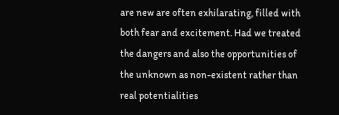are new are often exhilarating, filled with both fear and excitement. Had we treated the dangers and also the opportunities of the unknown as non-existent rather than real potentialities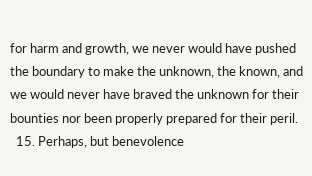for harm and growth, we never would have pushed the boundary to make the unknown, the known, and we would never have braved the unknown for their bounties nor been properly prepared for their peril.
  15. Perhaps, but benevolence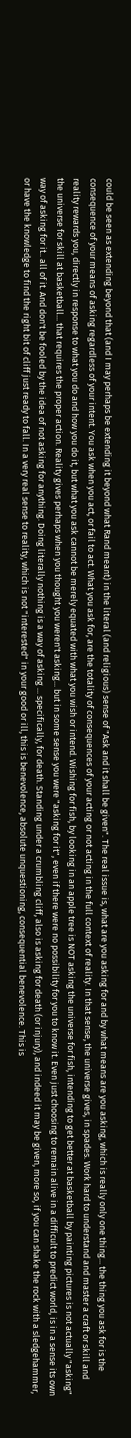could be seen as extending beyond that (and I may perhaps be extending it beyond what Rand meant) in the literal (and religious) sense of "Ask and it shall be given". The real issue is, what are you asking for and by what means are you asking, which is really only one thing... the thing you ask for is the consequence of your means of asking regardless of your intent. You ask when you act, or fail to act. What you ask for, are the totality of consequences of your acting or not acting in the full context of reality. In that sense, the universe gives, in spades. Work hard to understand and master a craft or skill and reality rewards you, directly in response to what you do and how you do it, but what you ask cannot be merely equated with what you wish or intend. Wishing for fish, by looking in an apple tree is NOT asking the universe for fish, intending to get better at basketball by painting pictures is not actually "asking" the universe for skill at basketball... that requires the proper action. Reality gives perhaps when you thought you weren't asking... but in some sense you were "asking for it", even if there were no possibility for you to know it. Even just choosing to remain alive in a difficult to predict world, is in a sense its own way of asking for it.. all of it. And don't be fooled by the idea of not asking for anything. Doing literally nothing is a way of asking ... specifically, for death. Standing under a crumbling cliff, also is asking for death (or injury), and indeed it may be given, more so, if you can shake the rock with a sledgehammer, or have the knowledge to find the right bit of cliff just ready to fall. In a very real sense to reality, which is not "interested" in your good or ill, this is benevolence, absolute unquestioning, consequential benevolence. This is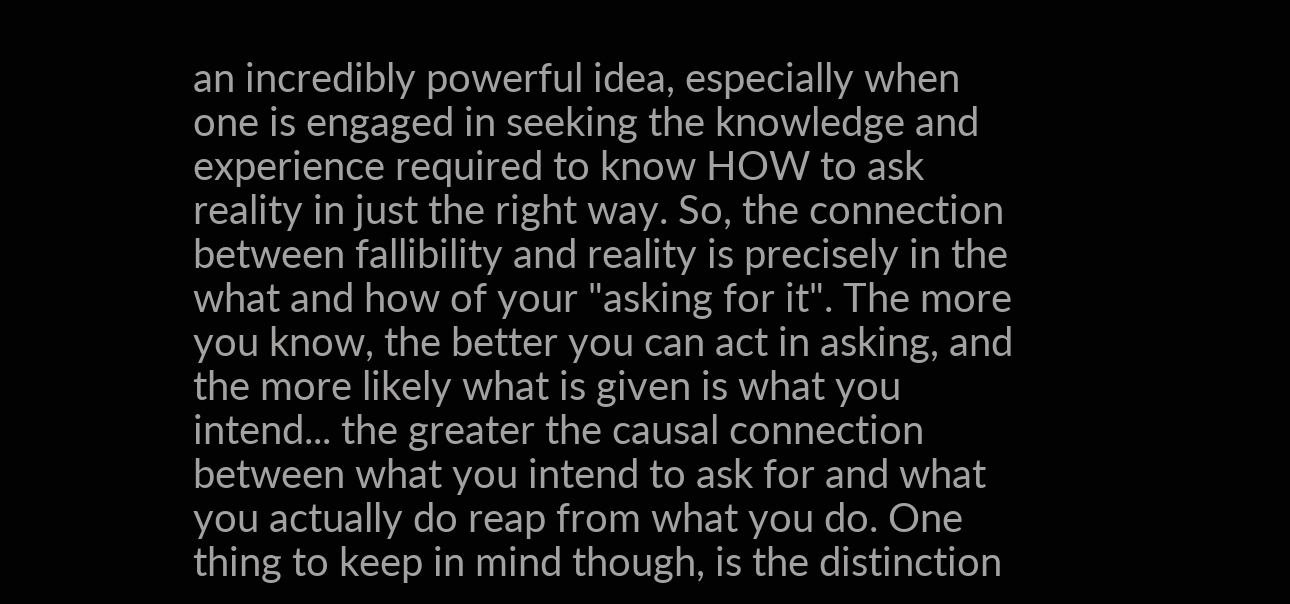an incredibly powerful idea, especially when one is engaged in seeking the knowledge and experience required to know HOW to ask reality in just the right way. So, the connection between fallibility and reality is precisely in the what and how of your "asking for it". The more you know, the better you can act in asking, and the more likely what is given is what you intend... the greater the causal connection between what you intend to ask for and what you actually do reap from what you do. One thing to keep in mind though, is the distinction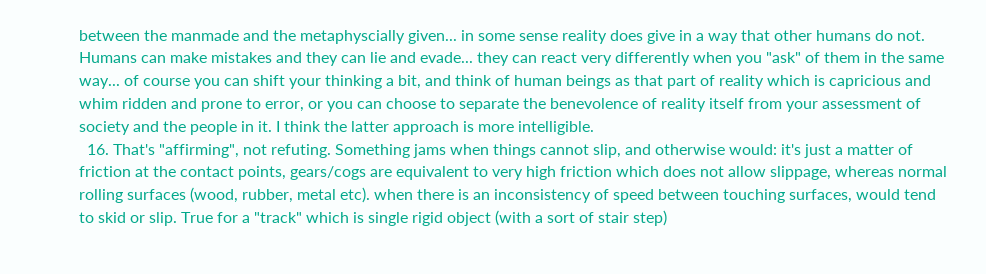between the manmade and the metaphyscially given... in some sense reality does give in a way that other humans do not. Humans can make mistakes and they can lie and evade... they can react very differently when you "ask" of them in the same way... of course you can shift your thinking a bit, and think of human beings as that part of reality which is capricious and whim ridden and prone to error, or you can choose to separate the benevolence of reality itself from your assessment of society and the people in it. I think the latter approach is more intelligible.
  16. That's "affirming", not refuting. Something jams when things cannot slip, and otherwise would: it's just a matter of friction at the contact points, gears/cogs are equivalent to very high friction which does not allow slippage, whereas normal rolling surfaces (wood, rubber, metal etc). when there is an inconsistency of speed between touching surfaces, would tend to skid or slip. True for a "track" which is single rigid object (with a sort of stair step)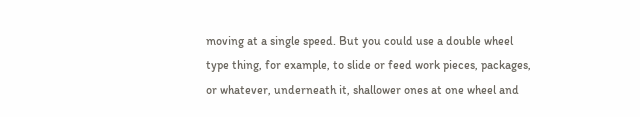moving at a single speed. But you could use a double wheel type thing, for example, to slide or feed work pieces, packages, or whatever, underneath it, shallower ones at one wheel and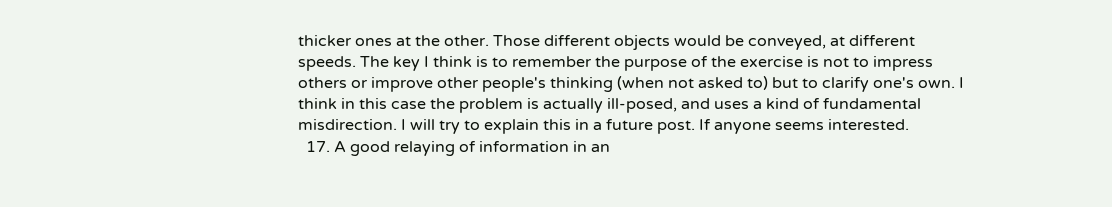thicker ones at the other. Those different objects would be conveyed, at different speeds. The key I think is to remember the purpose of the exercise is not to impress others or improve other people's thinking (when not asked to) but to clarify one's own. I think in this case the problem is actually ill-posed, and uses a kind of fundamental misdirection. I will try to explain this in a future post. If anyone seems interested.
  17. A good relaying of information in an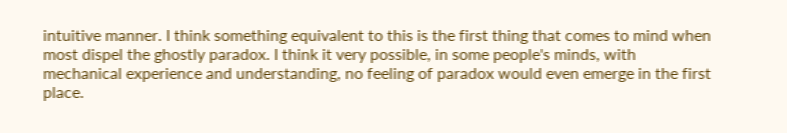intuitive manner. I think something equivalent to this is the first thing that comes to mind when most dispel the ghostly paradox. I think it very possible, in some people's minds, with mechanical experience and understanding, no feeling of paradox would even emerge in the first place.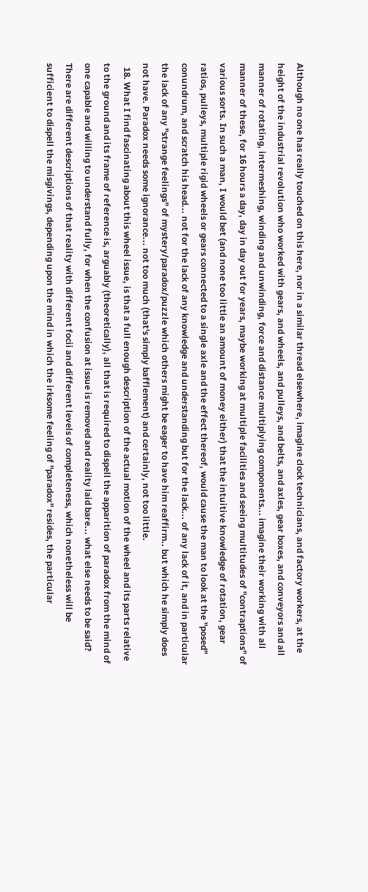Although no one has really touched on this here, nor in a similar thread elsewhere, imagine clock technicians, and factory workers, at the height of the industrial revolution who worked with gears, and wheels, and pulleys, and belts, and axles, gear boxes, and conveyors and all manner of rotating, intermeshing, winding and unwinding, force and distance multiplying components... imagine their working with all manner of these, for 16 hours a day, day in day out for years, maybe working at multiple facilities and seeing multitudes of "contraptions" of various sorts. In such a man, I would bet (and none too little an amount of money either) that the intuitive knowledge of rotation, gear ratios, pulleys, multiple rigid wheels or gears connected to a single axle and the effect thereof, would cause the man to look at the "posed" conundrum, and scratch his head... not for the lack of any knowledge and understanding but for the lack... of any lack of it, and in particular the lack of any "strange feelings" of mystery/paradox/puzzle which others might be eager to have him reaffirm.. but which he simply does not have. Paradox needs some ignorance... not too much (that's simply bafflement) and certainly, not too little.
  18. What I find fascinating about this wheel issue, is that a full enough description of the actual motion of the wheel and its parts relative to the ground and its frame of reference is, arguably (theoretically), all that is required to dispell the apparition of paradox from the mind of one capable and willing to understand fully, for when the confusion at issue is removed and reality laid bare... what else needs to be said? There are different descriptions of that reality with different focii and different levels of completeness, which nonetheless will be sufficient to dispell the misgivings, depending upon the mind in which the irksome feeling of "paradox" resides, the particular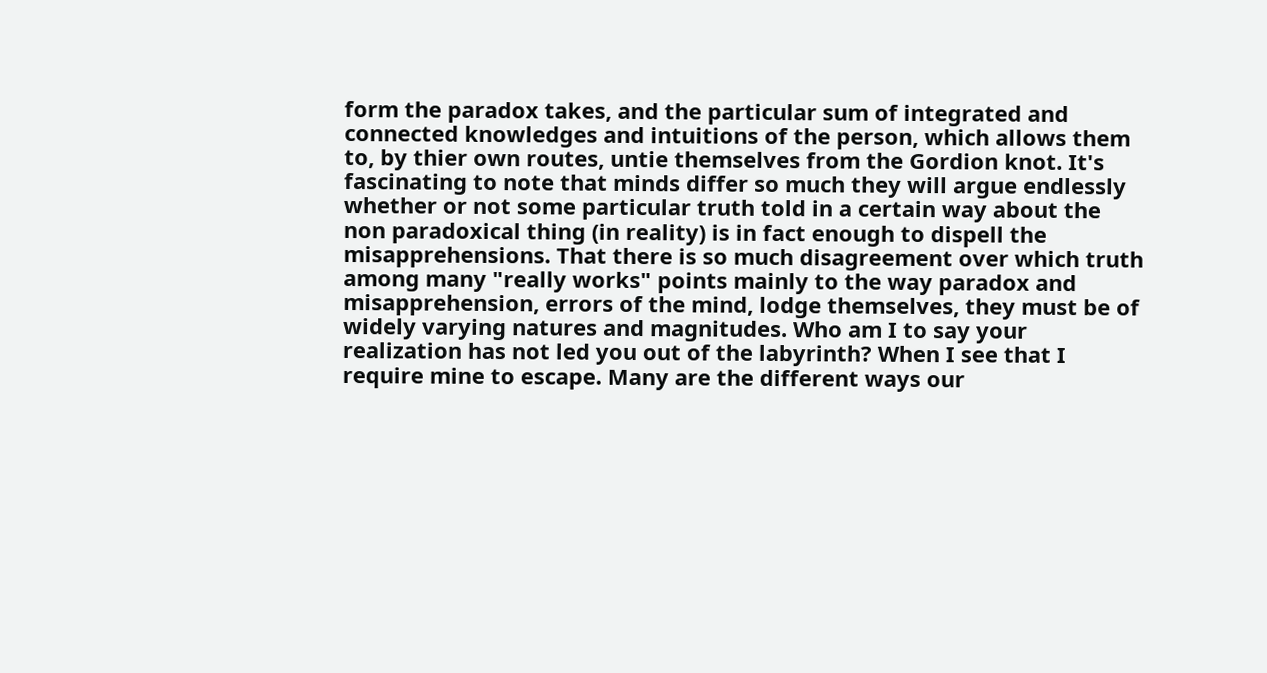form the paradox takes, and the particular sum of integrated and connected knowledges and intuitions of the person, which allows them to, by thier own routes, untie themselves from the Gordion knot. It's fascinating to note that minds differ so much they will argue endlessly whether or not some particular truth told in a certain way about the non paradoxical thing (in reality) is in fact enough to dispell the misapprehensions. That there is so much disagreement over which truth among many "really works" points mainly to the way paradox and misapprehension, errors of the mind, lodge themselves, they must be of widely varying natures and magnitudes. Who am I to say your realization has not led you out of the labyrinth? When I see that I require mine to escape. Many are the different ways our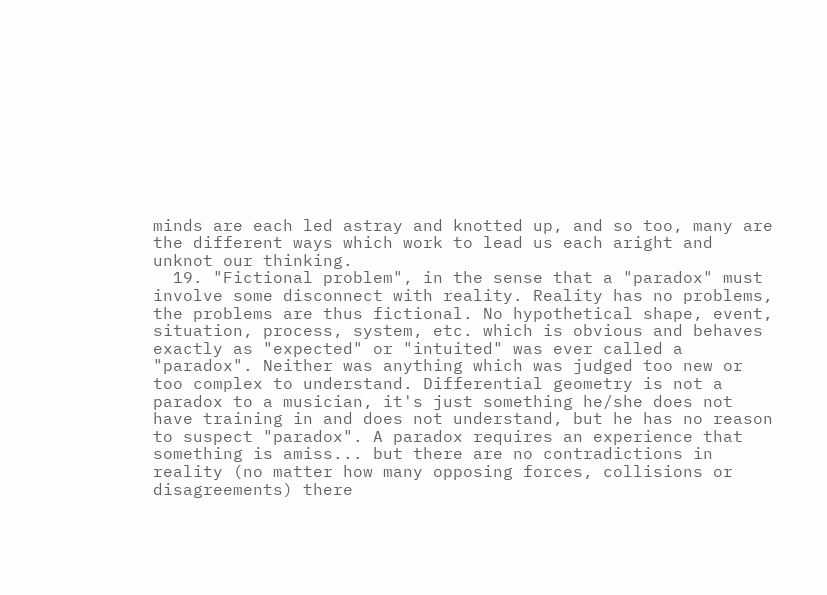minds are each led astray and knotted up, and so too, many are the different ways which work to lead us each aright and unknot our thinking.
  19. "Fictional problem", in the sense that a "paradox" must involve some disconnect with reality. Reality has no problems, the problems are thus fictional. No hypothetical shape, event, situation, process, system, etc. which is obvious and behaves exactly as "expected" or "intuited" was ever called a "paradox". Neither was anything which was judged too new or too complex to understand. Differential geometry is not a paradox to a musician, it's just something he/she does not have training in and does not understand, but he has no reason to suspect "paradox". A paradox requires an experience that something is amiss... but there are no contradictions in reality (no matter how many opposing forces, collisions or disagreements) there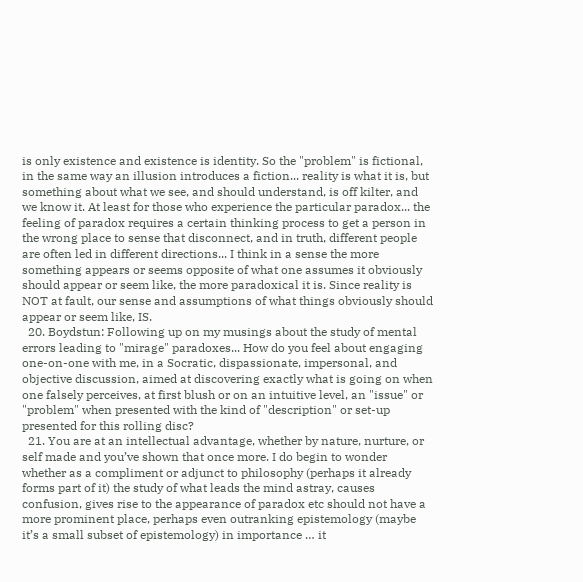is only existence and existence is identity. So the "problem" is fictional, in the same way an illusion introduces a fiction... reality is what it is, but something about what we see, and should understand, is off kilter, and we know it. At least for those who experience the particular paradox... the feeling of paradox requires a certain thinking process to get a person in the wrong place to sense that disconnect, and in truth, different people are often led in different directions... I think in a sense the more something appears or seems opposite of what one assumes it obviously should appear or seem like, the more paradoxical it is. Since reality is NOT at fault, our sense and assumptions of what things obviously should appear or seem like, IS.
  20. Boydstun: Following up on my musings about the study of mental errors leading to "mirage" paradoxes... How do you feel about engaging one-on-one with me, in a Socratic, dispassionate, impersonal, and objective discussion, aimed at discovering exactly what is going on when one falsely perceives, at first blush or on an intuitive level, an "issue" or "problem" when presented with the kind of "description" or set-up presented for this rolling disc?
  21. You are at an intellectual advantage, whether by nature, nurture, or self made and you’ve shown that once more. I do begin to wonder whether as a compliment or adjunct to philosophy (perhaps it already forms part of it) the study of what leads the mind astray, causes confusion, gives rise to the appearance of paradox etc should not have a more prominent place, perhaps even outranking epistemology (maybe it’s a small subset of epistemology) in importance … it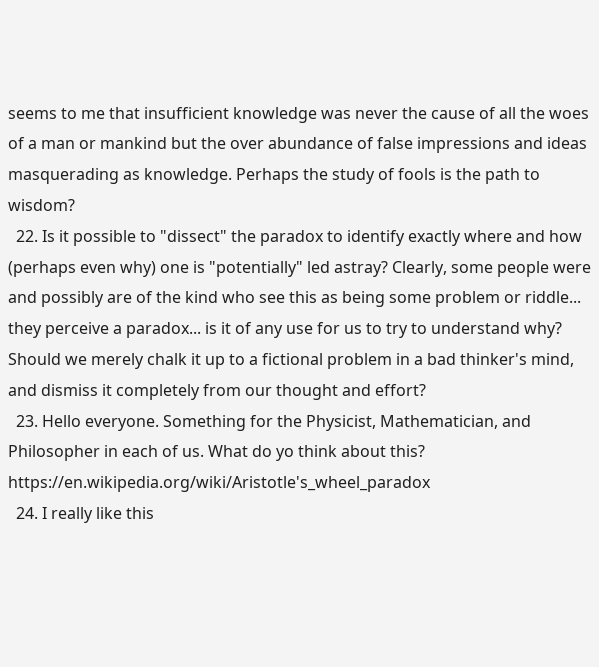seems to me that insufficient knowledge was never the cause of all the woes of a man or mankind but the over abundance of false impressions and ideas masquerading as knowledge. Perhaps the study of fools is the path to wisdom?
  22. Is it possible to "dissect" the paradox to identify exactly where and how (perhaps even why) one is "potentially" led astray? Clearly, some people were and possibly are of the kind who see this as being some problem or riddle... they perceive a paradox... is it of any use for us to try to understand why? Should we merely chalk it up to a fictional problem in a bad thinker's mind, and dismiss it completely from our thought and effort?
  23. Hello everyone. Something for the Physicist, Mathematician, and Philosopher in each of us. What do yo think about this? https://en.wikipedia.org/wiki/Aristotle's_wheel_paradox
  24. I really like this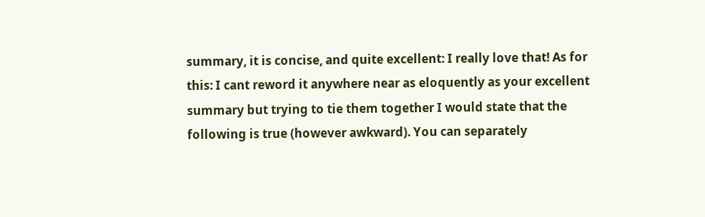summary, it is concise, and quite excellent: I really love that! As for this: I cant reword it anywhere near as eloquently as your excellent summary but trying to tie them together I would state that the following is true (however awkward). You can separately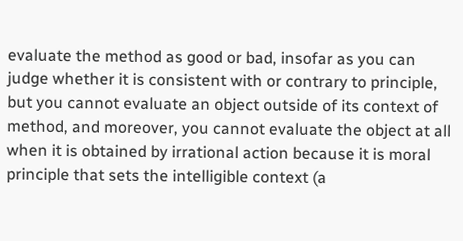evaluate the method as good or bad, insofar as you can judge whether it is consistent with or contrary to principle, but you cannot evaluate an object outside of its context of method, and moreover, you cannot evaluate the object at all when it is obtained by irrational action because it is moral principle that sets the intelligible context (a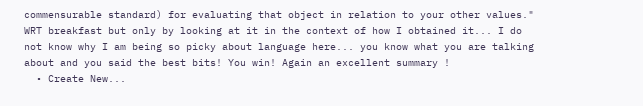commensurable standard) for evaluating that object in relation to your other values." WRT breakfast but only by looking at it in the context of how I obtained it... I do not know why I am being so picky about language here... you know what you are talking about and you said the best bits! You win! Again an excellent summary !
  • Create New...